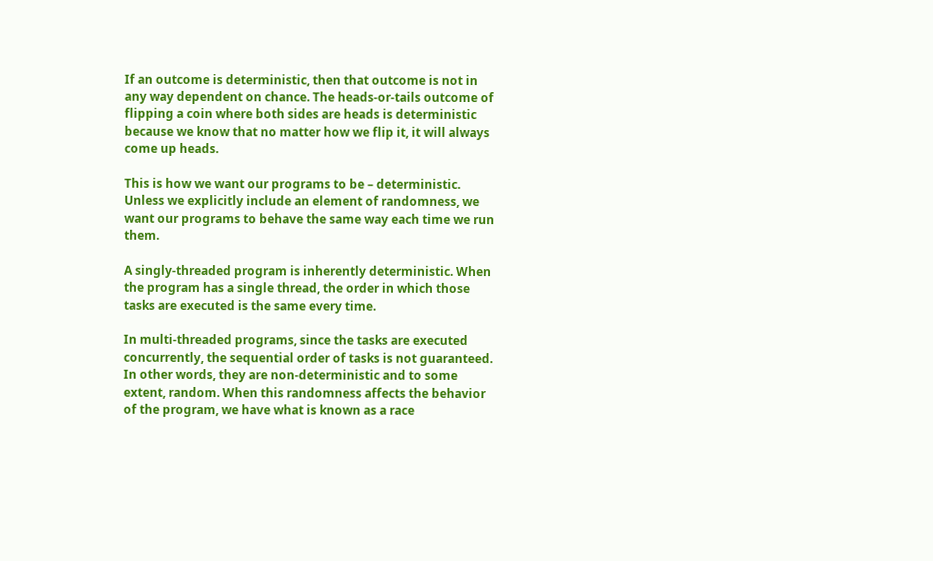If an outcome is deterministic, then that outcome is not in any way dependent on chance. The heads-or-tails outcome of flipping a coin where both sides are heads is deterministic because we know that no matter how we flip it, it will always come up heads.

This is how we want our programs to be – deterministic. Unless we explicitly include an element of randomness, we want our programs to behave the same way each time we run them.

A singly-threaded program is inherently deterministic. When the program has a single thread, the order in which those tasks are executed is the same every time.

In multi-threaded programs, since the tasks are executed concurrently, the sequential order of tasks is not guaranteed. In other words, they are non-deterministic and to some extent, random. When this randomness affects the behavior of the program, we have what is known as a race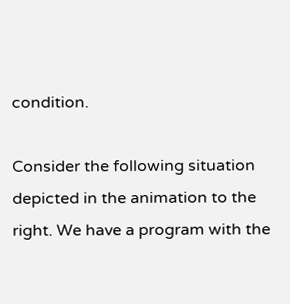condition.

Consider the following situation depicted in the animation to the right. We have a program with the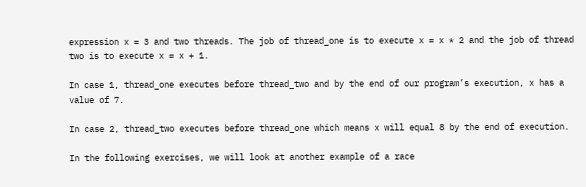expression x = 3 and two threads. The job of thread_one is to execute x = x * 2 and the job of thread two is to execute x = x + 1.

In case 1, thread_one executes before thread_two and by the end of our program’s execution, x has a value of 7.

In case 2, thread_two executes before thread_one which means x will equal 8 by the end of execution.

In the following exercises, we will look at another example of a race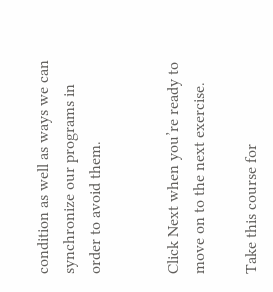condition as well as ways we can synchronize our programs in order to avoid them.


Click Next when you’re ready to move on to the next exercise.

Take this course for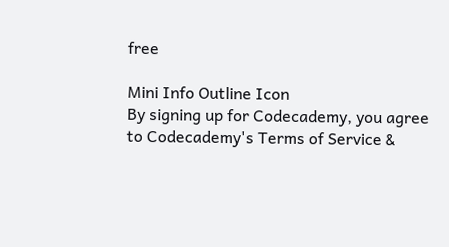free

Mini Info Outline Icon
By signing up for Codecademy, you agree to Codecademy's Terms of Service &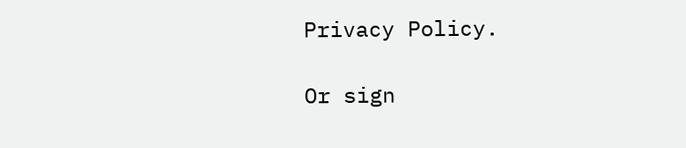Privacy Policy.

Or sign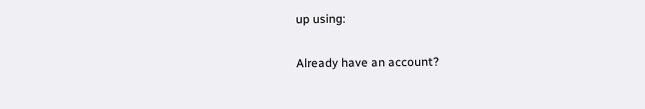up using:

Already have an account?